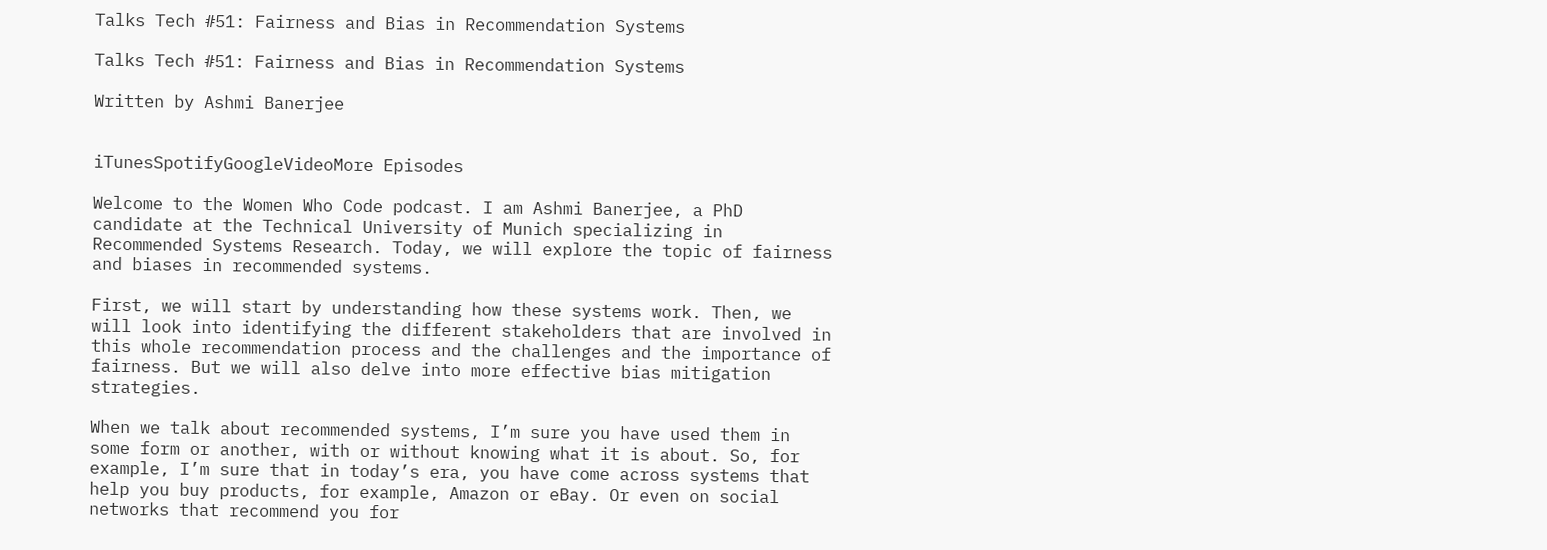Talks Tech #51: Fairness and Bias in Recommendation Systems

Talks Tech #51: Fairness and Bias in Recommendation Systems

Written by Ashmi Banerjee


iTunesSpotifyGoogleVideoMore Episodes

Welcome to the Women Who Code podcast. I am Ashmi Banerjee, a PhD candidate at the Technical University of Munich specializing in Recommended Systems Research. Today, we will explore the topic of fairness and biases in recommended systems.

First, we will start by understanding how these systems work. Then, we will look into identifying the different stakeholders that are involved in this whole recommendation process and the challenges and the importance of fairness. But we will also delve into more effective bias mitigation strategies.

When we talk about recommended systems, I’m sure you have used them in some form or another, with or without knowing what it is about. So, for example, I’m sure that in today’s era, you have come across systems that help you buy products, for example, Amazon or eBay. Or even on social networks that recommend you for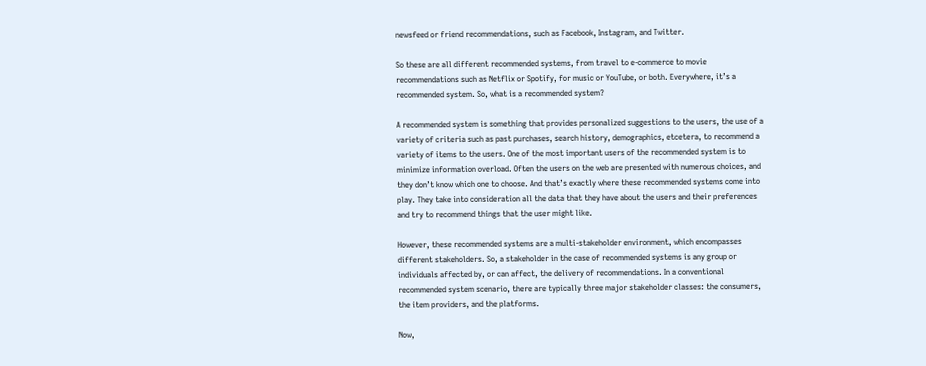newsfeed or friend recommendations, such as Facebook, Instagram, and Twitter.

So these are all different recommended systems, from travel to e-commerce to movie recommendations such as Netflix or Spotify, for music or YouTube, or both. Everywhere, it’s a recommended system. So, what is a recommended system?

A recommended system is something that provides personalized suggestions to the users, the use of a variety of criteria such as past purchases, search history, demographics, etcetera, to recommend a variety of items to the users. One of the most important users of the recommended system is to minimize information overload. Often the users on the web are presented with numerous choices, and they don’t know which one to choose. And that’s exactly where these recommended systems come into play. They take into consideration all the data that they have about the users and their preferences and try to recommend things that the user might like.

However, these recommended systems are a multi-stakeholder environment, which encompasses different stakeholders. So, a stakeholder in the case of recommended systems is any group or individuals affected by, or can affect, the delivery of recommendations. In a conventional recommended system scenario, there are typically three major stakeholder classes: the consumers, the item providers, and the platforms.

Now,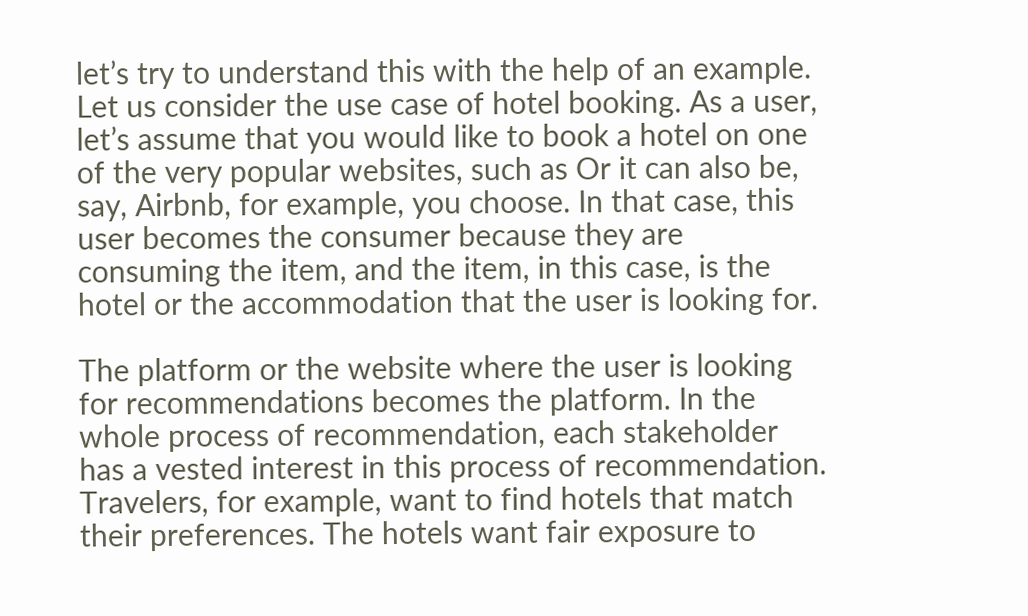let’s try to understand this with the help of an example. Let us consider the use case of hotel booking. As a user, let’s assume that you would like to book a hotel on one of the very popular websites, such as Or it can also be, say, Airbnb, for example, you choose. In that case, this user becomes the consumer because they are consuming the item, and the item, in this case, is the hotel or the accommodation that the user is looking for.

The platform or the website where the user is looking for recommendations becomes the platform. In the whole process of recommendation, each stakeholder has a vested interest in this process of recommendation. Travelers, for example, want to find hotels that match their preferences. The hotels want fair exposure to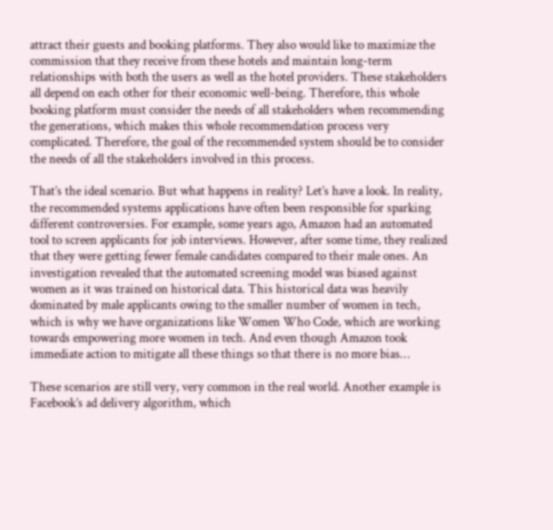attract their guests and booking platforms. They also would like to maximize the commission that they receive from these hotels and maintain long-term relationships with both the users as well as the hotel providers. These stakeholders all depend on each other for their economic well-being. Therefore, this whole booking platform must consider the needs of all stakeholders when recommending the generations, which makes this whole recommendation process very complicated. Therefore, the goal of the recommended system should be to consider the needs of all the stakeholders involved in this process.

That’s the ideal scenario. But what happens in reality? Let’s have a look. In reality, the recommended systems applications have often been responsible for sparking different controversies. For example, some years ago, Amazon had an automated tool to screen applicants for job interviews. However, after some time, they realized that they were getting fewer female candidates compared to their male ones. An investigation revealed that the automated screening model was biased against women as it was trained on historical data. This historical data was heavily dominated by male applicants owing to the smaller number of women in tech, which is why we have organizations like Women Who Code, which are working towards empowering more women in tech. And even though Amazon took immediate action to mitigate all these things so that there is no more bias…

These scenarios are still very, very common in the real world. Another example is Facebook’s ad delivery algorithm, which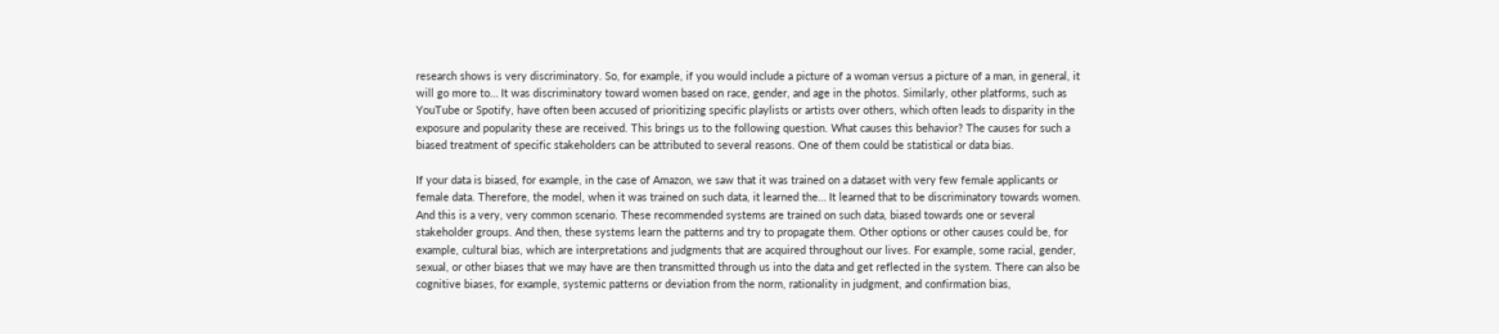research shows is very discriminatory. So, for example, if you would include a picture of a woman versus a picture of a man, in general, it will go more to… It was discriminatory toward women based on race, gender, and age in the photos. Similarly, other platforms, such as YouTube or Spotify, have often been accused of prioritizing specific playlists or artists over others, which often leads to disparity in the exposure and popularity these are received. This brings us to the following question. What causes this behavior? The causes for such a biased treatment of specific stakeholders can be attributed to several reasons. One of them could be statistical or data bias.

If your data is biased, for example, in the case of Amazon, we saw that it was trained on a dataset with very few female applicants or female data. Therefore, the model, when it was trained on such data, it learned the… It learned that to be discriminatory towards women. And this is a very, very common scenario. These recommended systems are trained on such data, biased towards one or several stakeholder groups. And then, these systems learn the patterns and try to propagate them. Other options or other causes could be, for example, cultural bias, which are interpretations and judgments that are acquired throughout our lives. For example, some racial, gender, sexual, or other biases that we may have are then transmitted through us into the data and get reflected in the system. There can also be cognitive biases, for example, systemic patterns or deviation from the norm, rationality in judgment, and confirmation bias,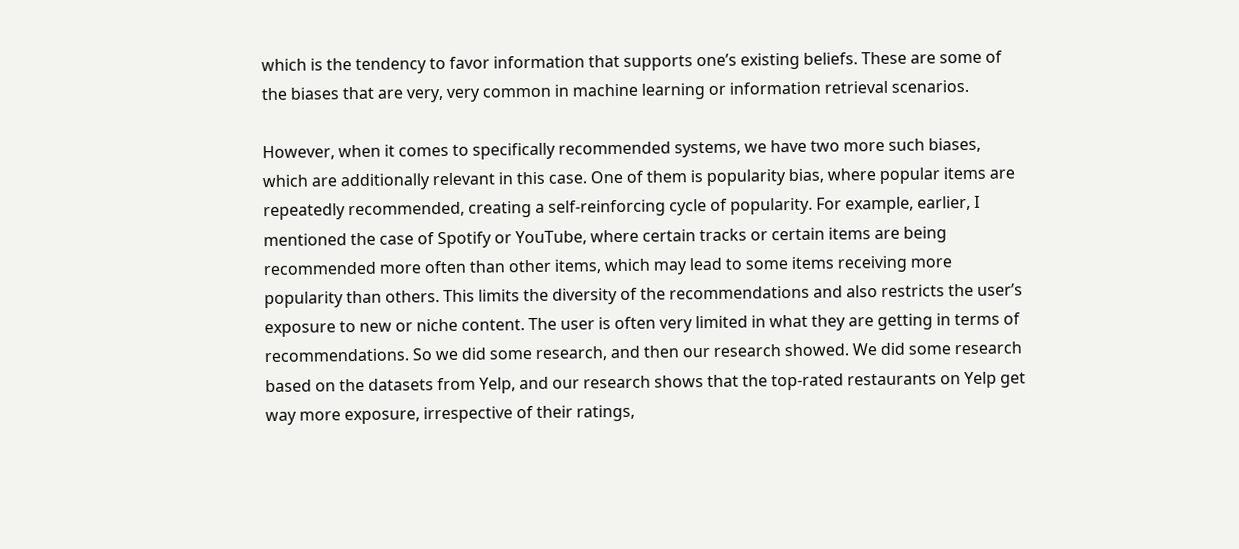which is the tendency to favor information that supports one’s existing beliefs. These are some of the biases that are very, very common in machine learning or information retrieval scenarios.

However, when it comes to specifically recommended systems, we have two more such biases, which are additionally relevant in this case. One of them is popularity bias, where popular items are repeatedly recommended, creating a self-reinforcing cycle of popularity. For example, earlier, I mentioned the case of Spotify or YouTube, where certain tracks or certain items are being recommended more often than other items, which may lead to some items receiving more popularity than others. This limits the diversity of the recommendations and also restricts the user’s exposure to new or niche content. The user is often very limited in what they are getting in terms of recommendations. So we did some research, and then our research showed. We did some research based on the datasets from Yelp, and our research shows that the top-rated restaurants on Yelp get way more exposure, irrespective of their ratings,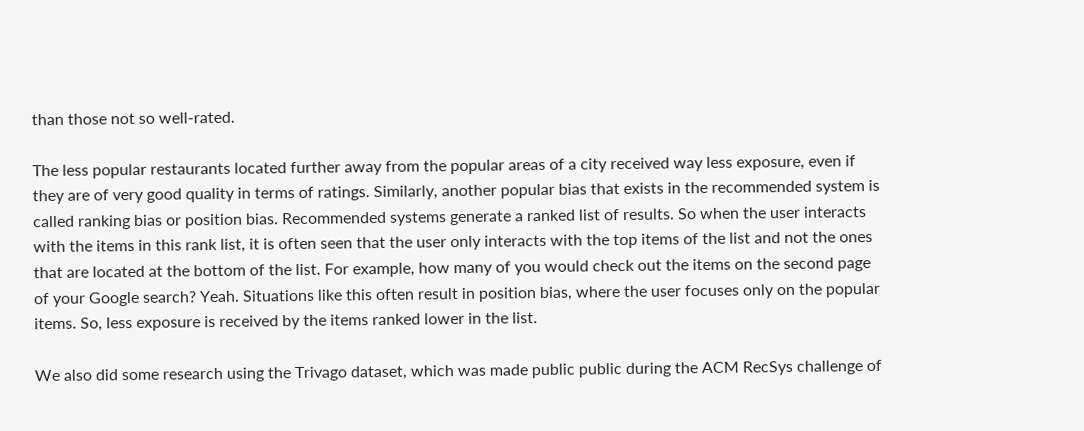than those not so well-rated.

The less popular restaurants located further away from the popular areas of a city received way less exposure, even if they are of very good quality in terms of ratings. Similarly, another popular bias that exists in the recommended system is called ranking bias or position bias. Recommended systems generate a ranked list of results. So when the user interacts with the items in this rank list, it is often seen that the user only interacts with the top items of the list and not the ones that are located at the bottom of the list. For example, how many of you would check out the items on the second page of your Google search? Yeah. Situations like this often result in position bias, where the user focuses only on the popular items. So, less exposure is received by the items ranked lower in the list.

We also did some research using the Trivago dataset, which was made public public during the ACM RecSys challenge of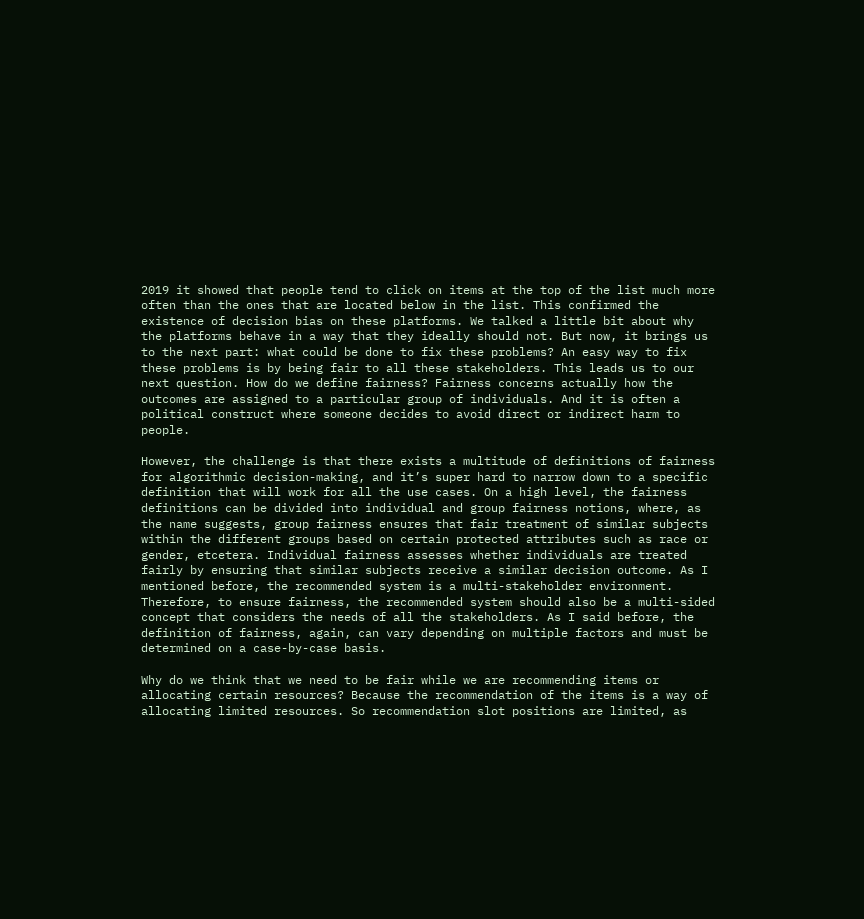2019 it showed that people tend to click on items at the top of the list much more often than the ones that are located below in the list. This confirmed the existence of decision bias on these platforms. We talked a little bit about why the platforms behave in a way that they ideally should not. But now, it brings us to the next part: what could be done to fix these problems? An easy way to fix these problems is by being fair to all these stakeholders. This leads us to our next question. How do we define fairness? Fairness concerns actually how the outcomes are assigned to a particular group of individuals. And it is often a political construct where someone decides to avoid direct or indirect harm to people.

However, the challenge is that there exists a multitude of definitions of fairness for algorithmic decision-making, and it’s super hard to narrow down to a specific definition that will work for all the use cases. On a high level, the fairness definitions can be divided into individual and group fairness notions, where, as the name suggests, group fairness ensures that fair treatment of similar subjects within the different groups based on certain protected attributes such as race or gender, etcetera. Individual fairness assesses whether individuals are treated fairly by ensuring that similar subjects receive a similar decision outcome. As I mentioned before, the recommended system is a multi-stakeholder environment. Therefore, to ensure fairness, the recommended system should also be a multi-sided concept that considers the needs of all the stakeholders. As I said before, the definition of fairness, again, can vary depending on multiple factors and must be determined on a case-by-case basis.

Why do we think that we need to be fair while we are recommending items or allocating certain resources? Because the recommendation of the items is a way of allocating limited resources. So recommendation slot positions are limited, as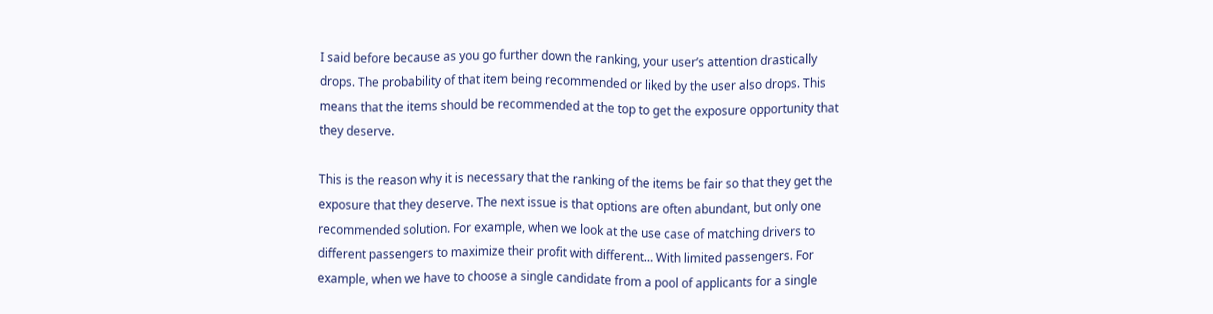I said before because as you go further down the ranking, your user’s attention drastically drops. The probability of that item being recommended or liked by the user also drops. This means that the items should be recommended at the top to get the exposure opportunity that they deserve.

This is the reason why it is necessary that the ranking of the items be fair so that they get the exposure that they deserve. The next issue is that options are often abundant, but only one recommended solution. For example, when we look at the use case of matching drivers to different passengers to maximize their profit with different… With limited passengers. For example, when we have to choose a single candidate from a pool of applicants for a single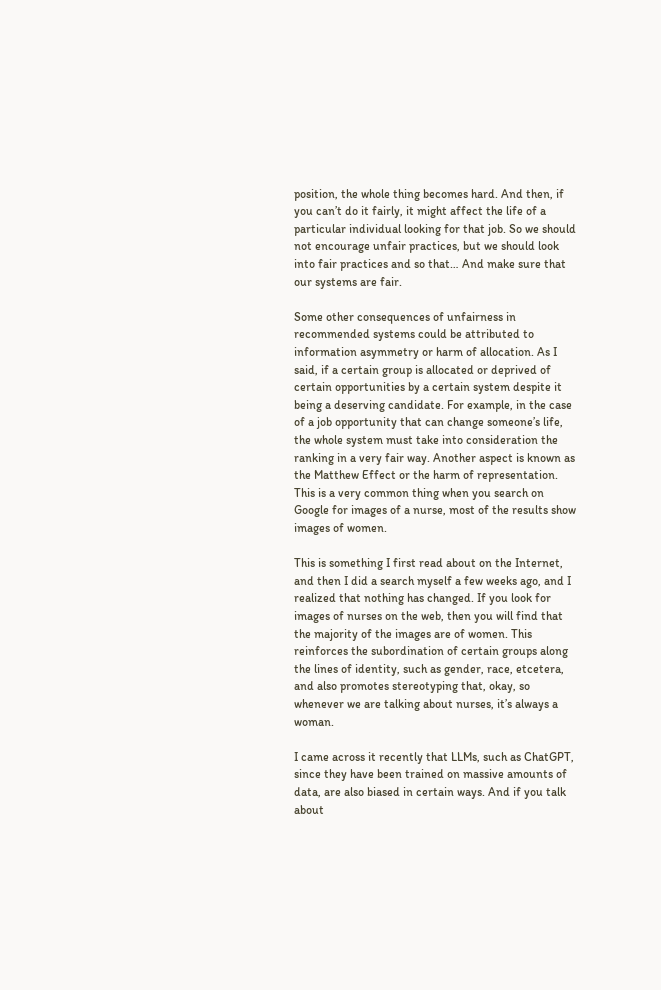position, the whole thing becomes hard. And then, if you can’t do it fairly, it might affect the life of a particular individual looking for that job. So we should not encourage unfair practices, but we should look into fair practices and so that… And make sure that our systems are fair.

Some other consequences of unfairness in recommended systems could be attributed to information asymmetry or harm of allocation. As I said, if a certain group is allocated or deprived of certain opportunities by a certain system despite it being a deserving candidate. For example, in the case of a job opportunity that can change someone’s life, the whole system must take into consideration the ranking in a very fair way. Another aspect is known as the Matthew Effect or the harm of representation. This is a very common thing when you search on Google for images of a nurse, most of the results show images of women.

This is something I first read about on the Internet, and then I did a search myself a few weeks ago, and I realized that nothing has changed. If you look for images of nurses on the web, then you will find that the majority of the images are of women. This reinforces the subordination of certain groups along the lines of identity, such as gender, race, etcetera, and also promotes stereotyping that, okay, so whenever we are talking about nurses, it’s always a woman.

I came across it recently that LLMs, such as ChatGPT, since they have been trained on massive amounts of data, are also biased in certain ways. And if you talk about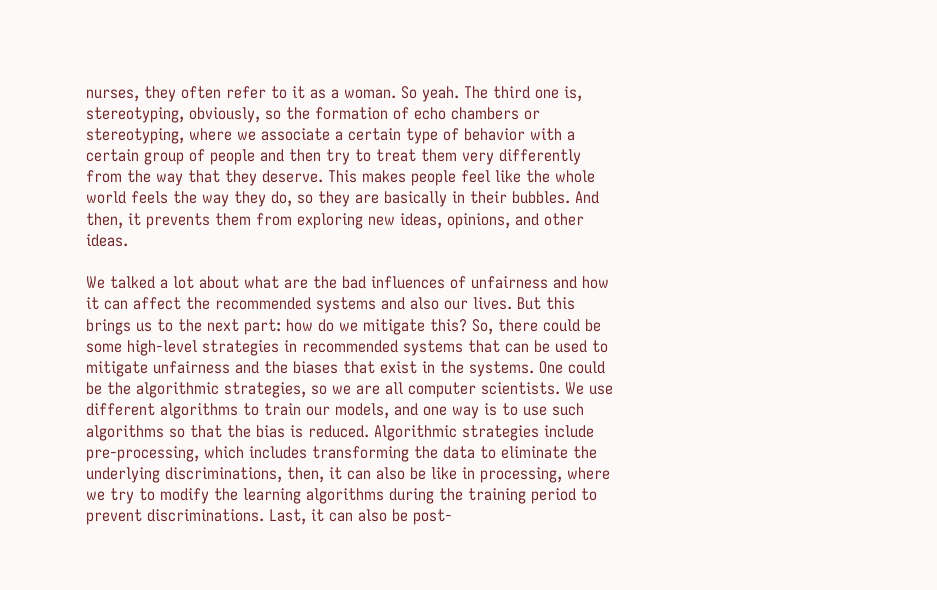nurses, they often refer to it as a woman. So yeah. The third one is, stereotyping, obviously, so the formation of echo chambers or stereotyping, where we associate a certain type of behavior with a certain group of people and then try to treat them very differently from the way that they deserve. This makes people feel like the whole world feels the way they do, so they are basically in their bubbles. And then, it prevents them from exploring new ideas, opinions, and other ideas.

We talked a lot about what are the bad influences of unfairness and how it can affect the recommended systems and also our lives. But this brings us to the next part: how do we mitigate this? So, there could be some high-level strategies in recommended systems that can be used to mitigate unfairness and the biases that exist in the systems. One could be the algorithmic strategies, so we are all computer scientists. We use different algorithms to train our models, and one way is to use such algorithms so that the bias is reduced. Algorithmic strategies include pre-processing, which includes transforming the data to eliminate the underlying discriminations, then, it can also be like in processing, where we try to modify the learning algorithms during the training period to prevent discriminations. Last, it can also be post-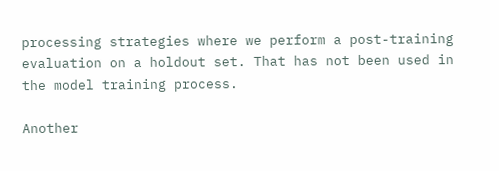processing strategies where we perform a post-training evaluation on a holdout set. That has not been used in the model training process.

Another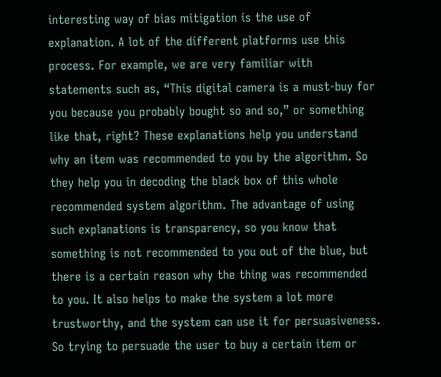interesting way of bias mitigation is the use of explanation. A lot of the different platforms use this process. For example, we are very familiar with statements such as, “This digital camera is a must-buy for you because you probably bought so and so,” or something like that, right? These explanations help you understand why an item was recommended to you by the algorithm. So they help you in decoding the black box of this whole recommended system algorithm. The advantage of using such explanations is transparency, so you know that something is not recommended to you out of the blue, but there is a certain reason why the thing was recommended to you. It also helps to make the system a lot more trustworthy, and the system can use it for persuasiveness. So trying to persuade the user to buy a certain item or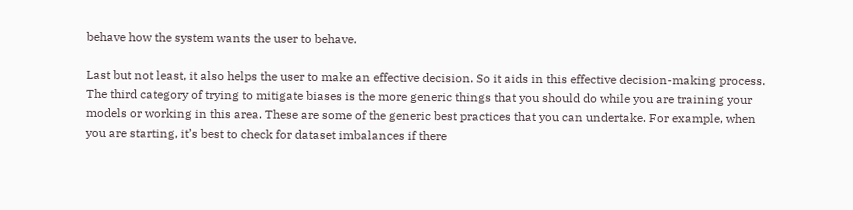behave how the system wants the user to behave.

Last but not least, it also helps the user to make an effective decision. So it aids in this effective decision-making process. The third category of trying to mitigate biases is the more generic things that you should do while you are training your models or working in this area. These are some of the generic best practices that you can undertake. For example, when you are starting, it’s best to check for dataset imbalances if there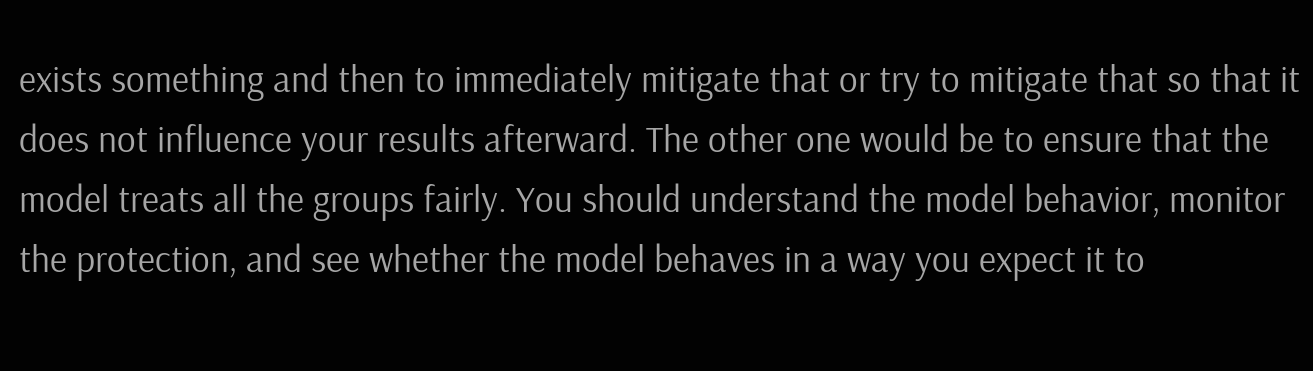exists something and then to immediately mitigate that or try to mitigate that so that it does not influence your results afterward. The other one would be to ensure that the model treats all the groups fairly. You should understand the model behavior, monitor the protection, and see whether the model behaves in a way you expect it to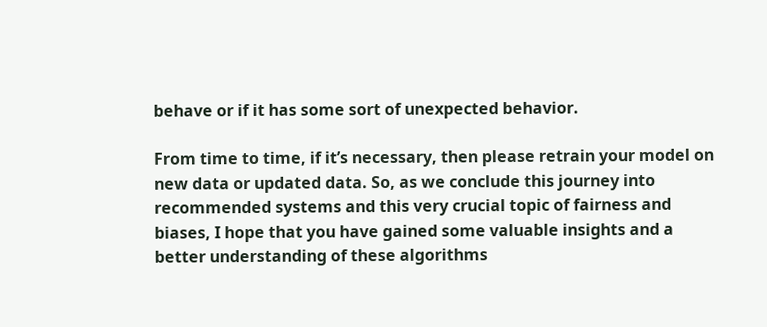behave or if it has some sort of unexpected behavior.

From time to time, if it’s necessary, then please retrain your model on new data or updated data. So, as we conclude this journey into recommended systems and this very crucial topic of fairness and biases, I hope that you have gained some valuable insights and a better understanding of these algorithms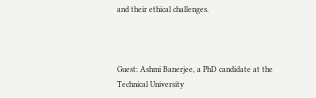and their ethical challenges.



Guest: Ashmi Banerjee, a PhD candidate at the Technical University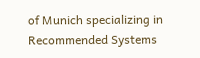of Munich specializing in Recommended Systems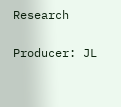Research

Producer: JL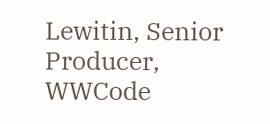Lewitin, Senior Producer, WWCode